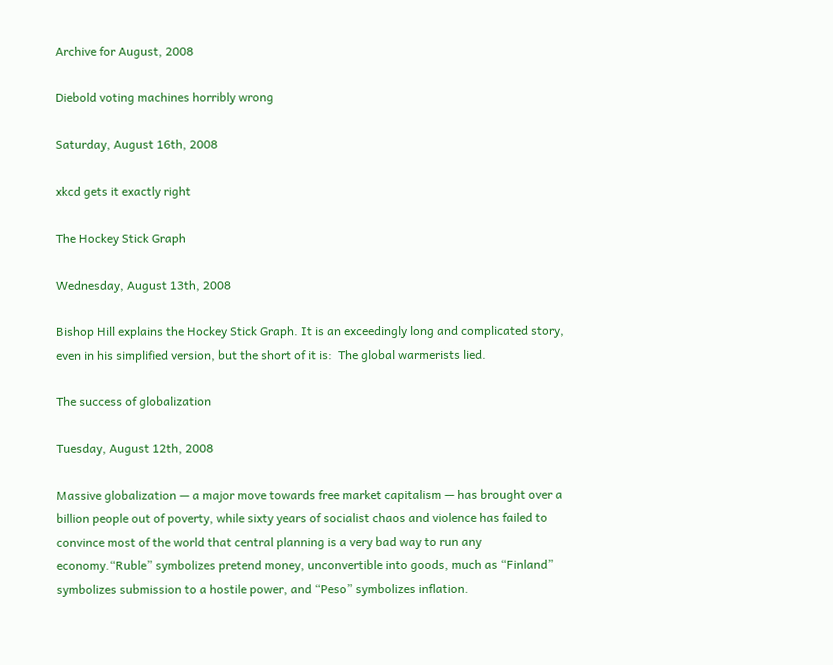Archive for August, 2008

Diebold voting machines horribly wrong

Saturday, August 16th, 2008

xkcd gets it exactly right

The Hockey Stick Graph

Wednesday, August 13th, 2008

Bishop Hill explains the Hockey Stick Graph. It is an exceedingly long and complicated story, even in his simplified version, but the short of it is:  The global warmerists lied.

The success of globalization

Tuesday, August 12th, 2008

Massive globalization — a major move towards free market capitalism — has brought over a billion people out of poverty, while sixty years of socialist chaos and violence has failed to convince most of the world that central planning is a very bad way to run any economy.“Ruble” symbolizes pretend money, unconvertible into goods, much as “Finland” symbolizes submission to a hostile power, and “Peso” symbolizes inflation.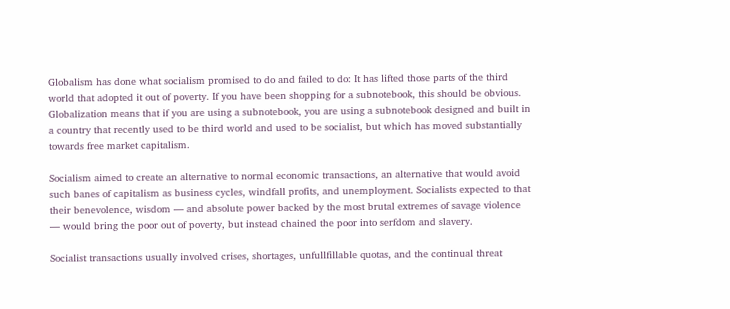Globalism has done what socialism promised to do and failed to do: It has lifted those parts of the third world that adopted it out of poverty. If you have been shopping for a subnotebook, this should be obvious. Globalization means that if you are using a subnotebook, you are using a subnotebook designed and built in a country that recently used to be third world and used to be socialist, but which has moved substantially towards free market capitalism.

Socialism aimed to create an alternative to normal economic transactions, an alternative that would avoid such banes of capitalism as business cycles, windfall profits, and unemployment. Socialists expected to that their benevolence, wisdom — and absolute power backed by the most brutal extremes of savage violence — would bring the poor out of poverty, but instead chained the poor into serfdom and slavery.

Socialist transactions usually involved crises, shortages, unfullfillable quotas, and the continual threat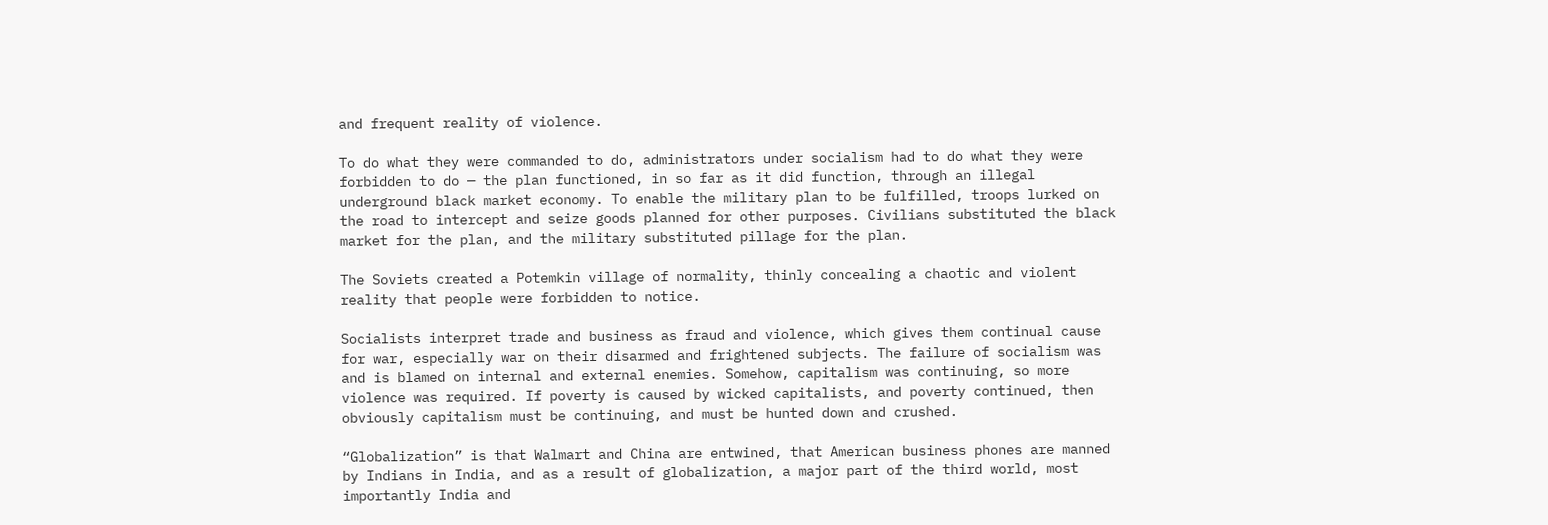and frequent reality of violence.

To do what they were commanded to do, administrators under socialism had to do what they were forbidden to do — the plan functioned, in so far as it did function, through an illegal underground black market economy. To enable the military plan to be fulfilled, troops lurked on the road to intercept and seize goods planned for other purposes. Civilians substituted the black market for the plan, and the military substituted pillage for the plan.

The Soviets created a Potemkin village of normality, thinly concealing a chaotic and violent reality that people were forbidden to notice.

Socialists interpret trade and business as fraud and violence, which gives them continual cause for war, especially war on their disarmed and frightened subjects. The failure of socialism was and is blamed on internal and external enemies. Somehow, capitalism was continuing, so more violence was required. If poverty is caused by wicked capitalists, and poverty continued, then obviously capitalism must be continuing, and must be hunted down and crushed.

“Globalization” is that Walmart and China are entwined, that American business phones are manned by Indians in India, and as a result of globalization, a major part of the third world, most importantly India and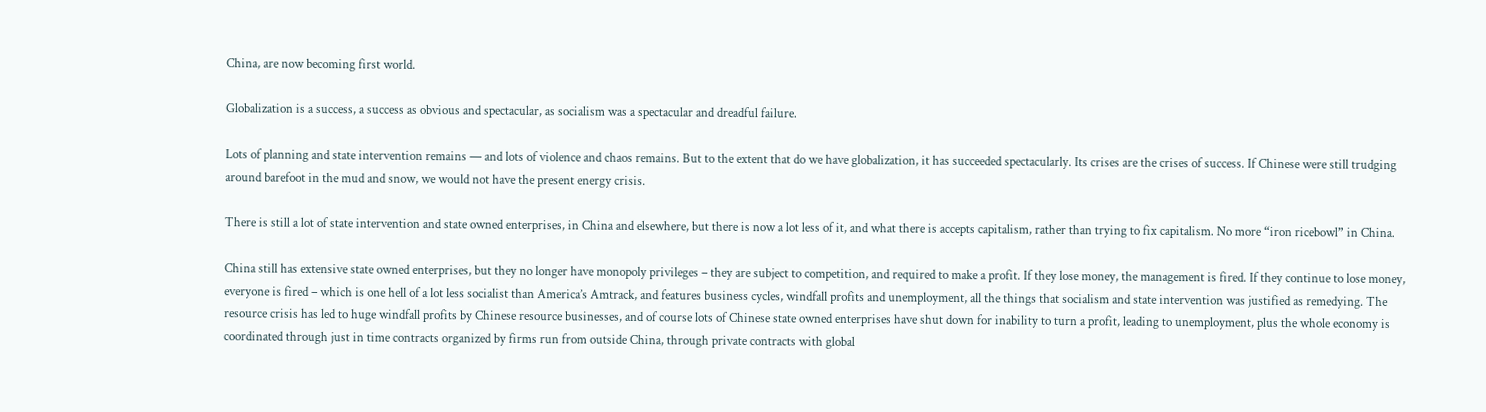China, are now becoming first world.

Globalization is a success, a success as obvious and spectacular, as socialism was a spectacular and dreadful failure.

Lots of planning and state intervention remains — and lots of violence and chaos remains. But to the extent that do we have globalization, it has succeeded spectacularly. Its crises are the crises of success. If Chinese were still trudging around barefoot in the mud and snow, we would not have the present energy crisis.

There is still a lot of state intervention and state owned enterprises, in China and elsewhere, but there is now a lot less of it, and what there is accepts capitalism, rather than trying to fix capitalism. No more “iron ricebowl” in China.

China still has extensive state owned enterprises, but they no longer have monopoly privileges – they are subject to competition, and required to make a profit. If they lose money, the management is fired. If they continue to lose money, everyone is fired – which is one hell of a lot less socialist than America’s Amtrack, and features business cycles, windfall profits and unemployment, all the things that socialism and state intervention was justified as remedying. The resource crisis has led to huge windfall profits by Chinese resource businesses, and of course lots of Chinese state owned enterprises have shut down for inability to turn a profit, leading to unemployment, plus the whole economy is coordinated through just in time contracts organized by firms run from outside China, through private contracts with global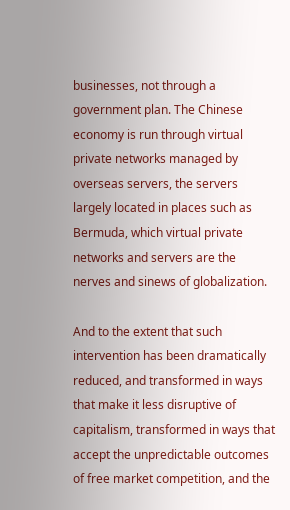businesses, not through a government plan. The Chinese economy is run through virtual private networks managed by overseas servers, the servers largely located in places such as Bermuda, which virtual private networks and servers are the nerves and sinews of globalization.

And to the extent that such intervention has been dramatically reduced, and transformed in ways that make it less disruptive of capitalism, transformed in ways that accept the unpredictable outcomes of free market competition, and the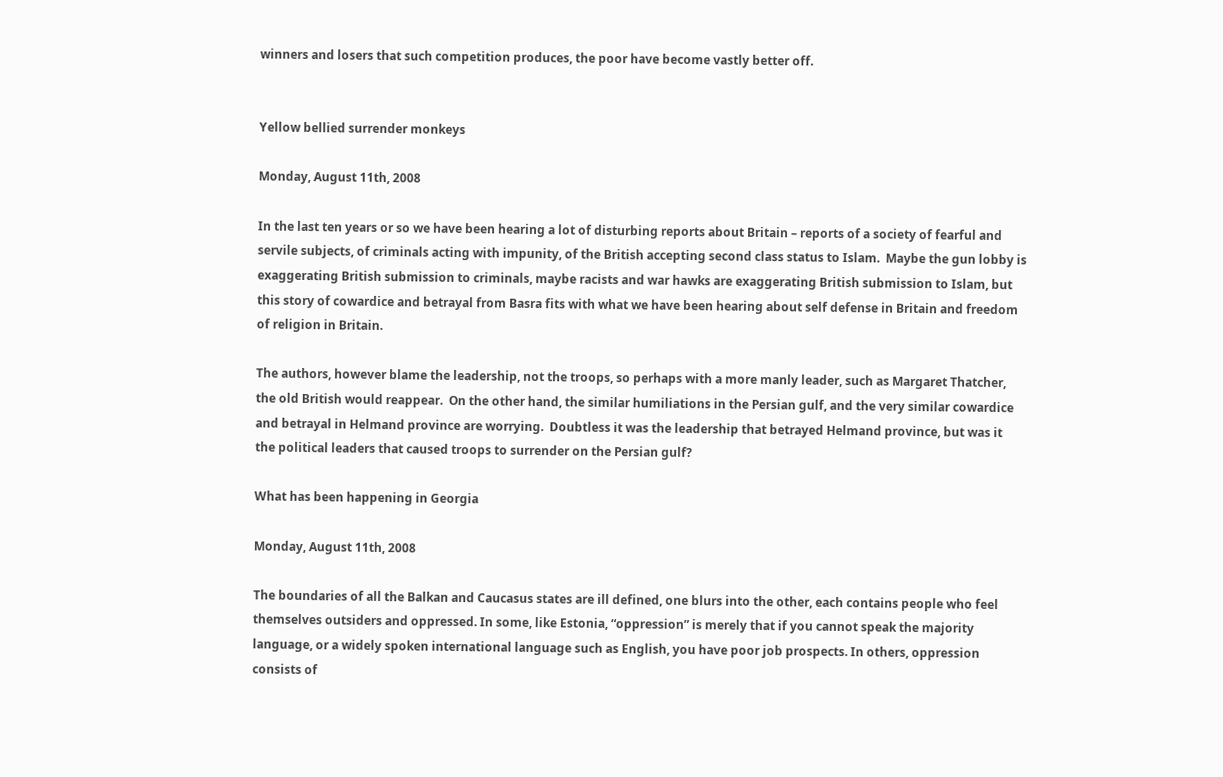winners and losers that such competition produces, the poor have become vastly better off.


Yellow bellied surrender monkeys

Monday, August 11th, 2008

In the last ten years or so we have been hearing a lot of disturbing reports about Britain – reports of a society of fearful and servile subjects, of criminals acting with impunity, of the British accepting second class status to Islam.  Maybe the gun lobby is exaggerating British submission to criminals, maybe racists and war hawks are exaggerating British submission to Islam, but this story of cowardice and betrayal from Basra fits with what we have been hearing about self defense in Britain and freedom of religion in Britain.

The authors, however blame the leadership, not the troops, so perhaps with a more manly leader, such as Margaret Thatcher, the old British would reappear.  On the other hand, the similar humiliations in the Persian gulf, and the very similar cowardice and betrayal in Helmand province are worrying.  Doubtless it was the leadership that betrayed Helmand province, but was it the political leaders that caused troops to surrender on the Persian gulf?

What has been happening in Georgia

Monday, August 11th, 2008

The boundaries of all the Balkan and Caucasus states are ill defined, one blurs into the other, each contains people who feel themselves outsiders and oppressed. In some, like Estonia, “oppression” is merely that if you cannot speak the majority language, or a widely spoken international language such as English, you have poor job prospects. In others, oppression consists of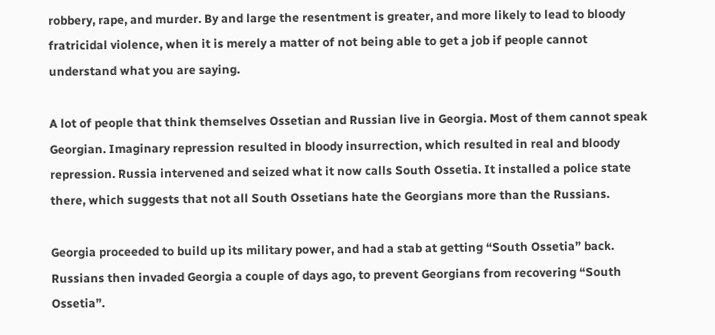robbery, rape, and murder. By and large the resentment is greater, and more likely to lead to bloody fratricidal violence, when it is merely a matter of not being able to get a job if people cannot understand what you are saying.

A lot of people that think themselves Ossetian and Russian live in Georgia. Most of them cannot speak Georgian. Imaginary repression resulted in bloody insurrection, which resulted in real and bloody repression. Russia intervened and seized what it now calls South Ossetia. It installed a police state there, which suggests that not all South Ossetians hate the Georgians more than the Russians.

Georgia proceeded to build up its military power, and had a stab at getting “South Ossetia” back. Russians then invaded Georgia a couple of days ago, to prevent Georgians from recovering “South Ossetia”.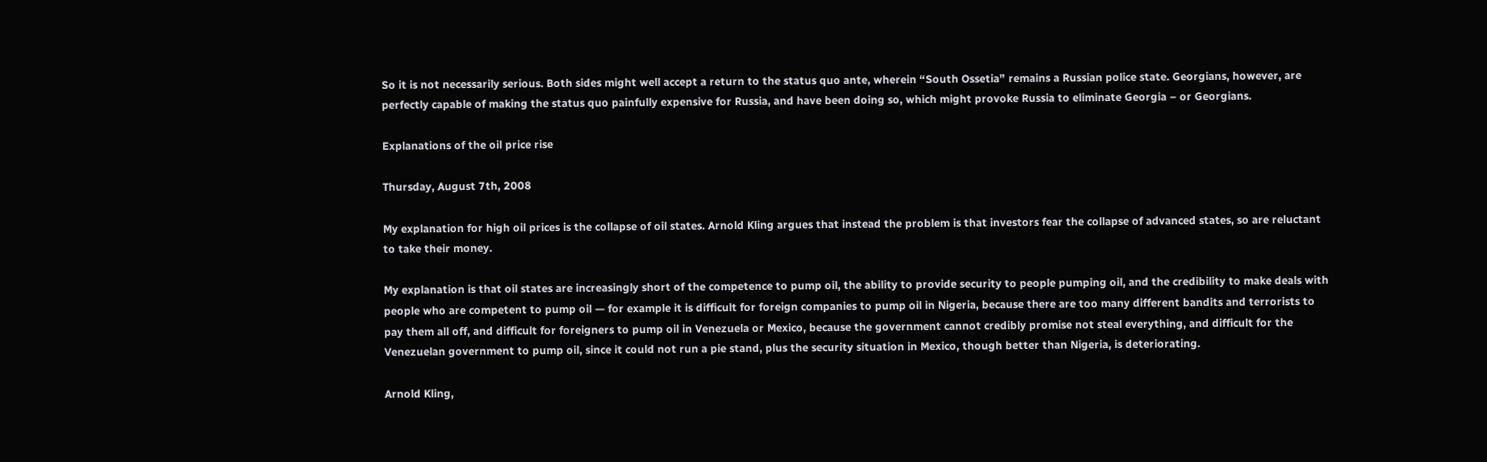So it is not necessarily serious. Both sides might well accept a return to the status quo ante, wherein “South Ossetia” remains a Russian police state. Georgians, however, are perfectly capable of making the status quo painfully expensive for Russia, and have been doing so, which might provoke Russia to eliminate Georgia – or Georgians.

Explanations of the oil price rise

Thursday, August 7th, 2008

My explanation for high oil prices is the collapse of oil states. Arnold Kling argues that instead the problem is that investors fear the collapse of advanced states, so are reluctant to take their money.

My explanation is that oil states are increasingly short of the competence to pump oil, the ability to provide security to people pumping oil, and the credibility to make deals with people who are competent to pump oil — for example it is difficult for foreign companies to pump oil in Nigeria, because there are too many different bandits and terrorists to pay them all off, and difficult for foreigners to pump oil in Venezuela or Mexico, because the government cannot credibly promise not steal everything, and difficult for the Venezuelan government to pump oil, since it could not run a pie stand, plus the security situation in Mexico, though better than Nigeria, is deteriorating.

Arnold Kling,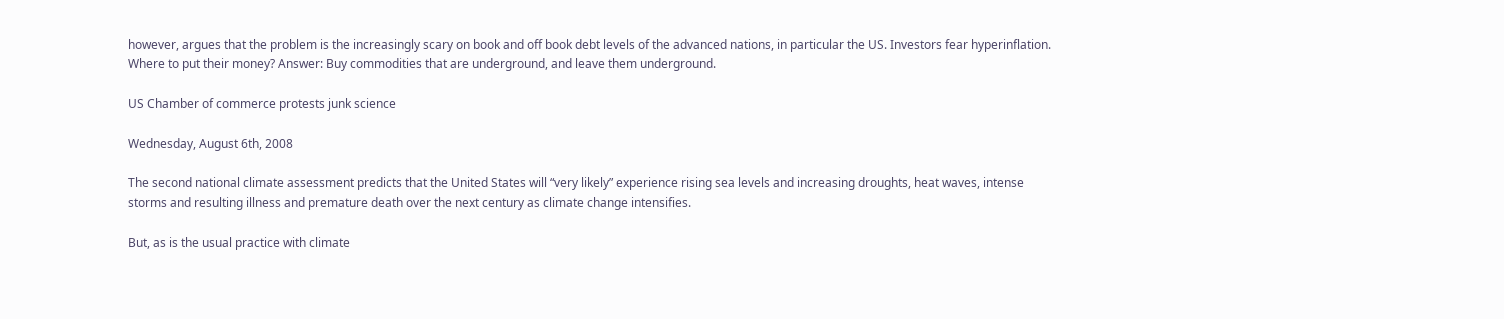however, argues that the problem is the increasingly scary on book and off book debt levels of the advanced nations, in particular the US. Investors fear hyperinflation. Where to put their money? Answer: Buy commodities that are underground, and leave them underground.

US Chamber of commerce protests junk science

Wednesday, August 6th, 2008

The second national climate assessment predicts that the United States will “very likely” experience rising sea levels and increasing droughts, heat waves, intense storms and resulting illness and premature death over the next century as climate change intensifies.

But, as is the usual practice with climate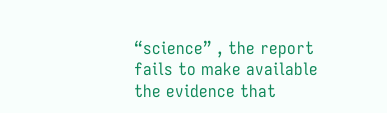“science” , the report fails to make available the evidence that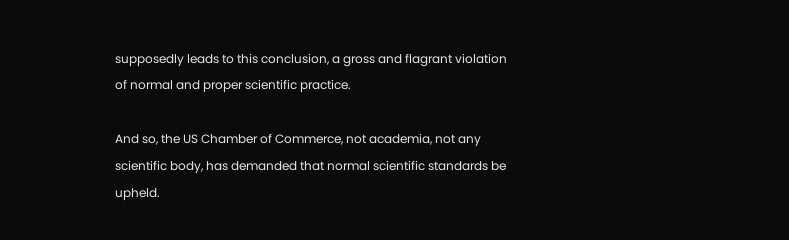supposedly leads to this conclusion, a gross and flagrant violation of normal and proper scientific practice.

And so, the US Chamber of Commerce, not academia, not any scientific body, has demanded that normal scientific standards be upheld.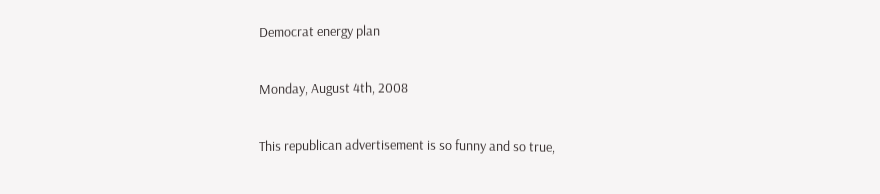Democrat energy plan

Monday, August 4th, 2008

This republican advertisement is so funny and so true,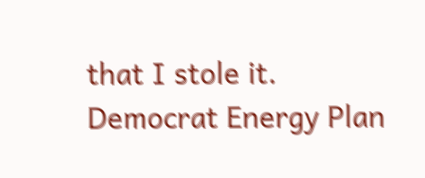that I stole it.
Democrat Energy Plan